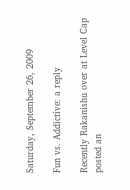Saturday, September 26, 2009

Fun vs. Addictive: a reply

Recently Rakanishu over at Level Cap posted an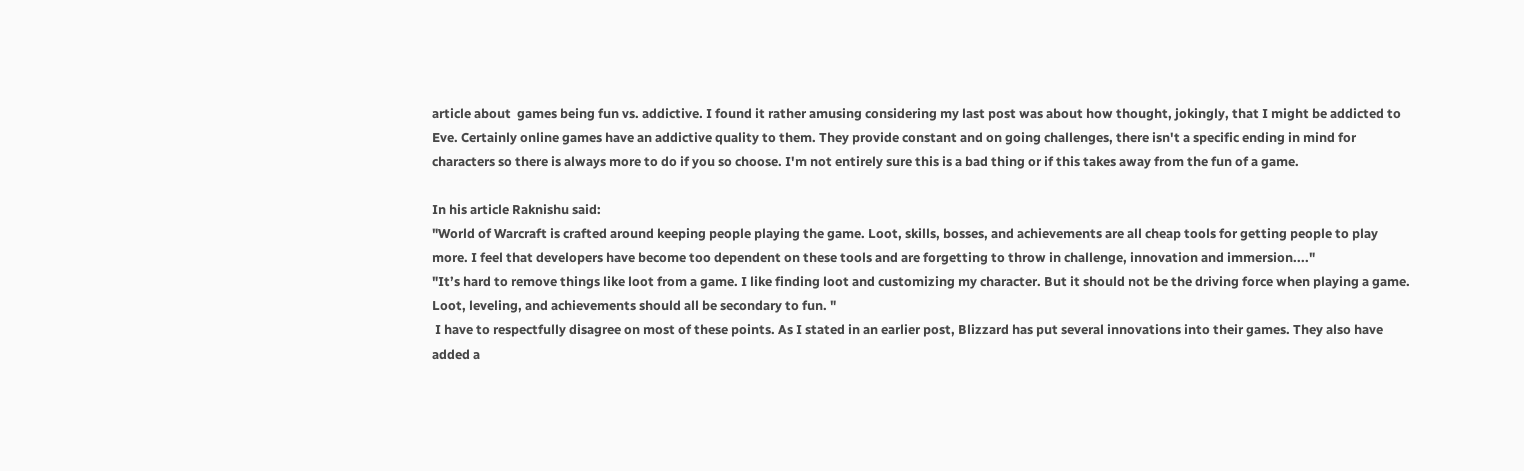article about  games being fun vs. addictive. I found it rather amusing considering my last post was about how thought, jokingly, that I might be addicted to Eve. Certainly online games have an addictive quality to them. They provide constant and on going challenges, there isn't a specific ending in mind for characters so there is always more to do if you so choose. I'm not entirely sure this is a bad thing or if this takes away from the fun of a game.

In his article Raknishu said:
"World of Warcraft is crafted around keeping people playing the game. Loot, skills, bosses, and achievements are all cheap tools for getting people to play more. I feel that developers have become too dependent on these tools and are forgetting to throw in challenge, innovation and immersion...."
"It’s hard to remove things like loot from a game. I like finding loot and customizing my character. But it should not be the driving force when playing a game. Loot, leveling, and achievements should all be secondary to fun. "
 I have to respectfully disagree on most of these points. As I stated in an earlier post, Blizzard has put several innovations into their games. They also have added a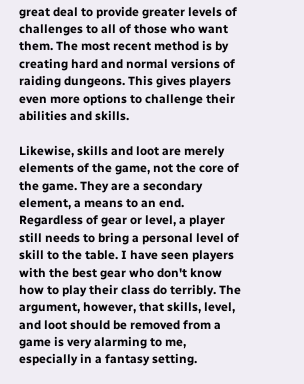great deal to provide greater levels of challenges to all of those who want them. The most recent method is by creating hard and normal versions of raiding dungeons. This gives players even more options to challenge their abilities and skills.

Likewise, skills and loot are merely elements of the game, not the core of the game. They are a secondary element, a means to an end. Regardless of gear or level, a player still needs to bring a personal level of skill to the table. I have seen players with the best gear who don't know how to play their class do terribly. The argument, however, that skills, level, and loot should be removed from a game is very alarming to me, especially in a fantasy setting.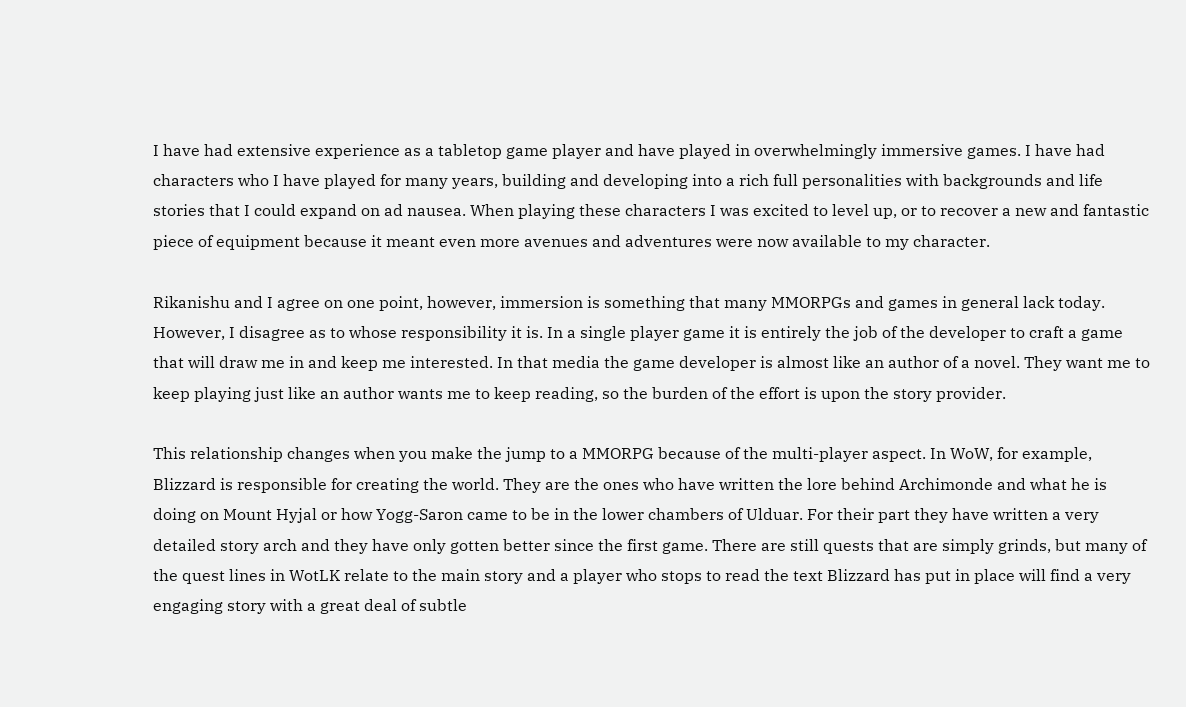I have had extensive experience as a tabletop game player and have played in overwhelmingly immersive games. I have had characters who I have played for many years, building and developing into a rich full personalities with backgrounds and life stories that I could expand on ad nausea. When playing these characters I was excited to level up, or to recover a new and fantastic piece of equipment because it meant even more avenues and adventures were now available to my character.

Rikanishu and I agree on one point, however, immersion is something that many MMORPGs and games in general lack today. However, I disagree as to whose responsibility it is. In a single player game it is entirely the job of the developer to craft a game that will draw me in and keep me interested. In that media the game developer is almost like an author of a novel. They want me to keep playing just like an author wants me to keep reading, so the burden of the effort is upon the story provider.

This relationship changes when you make the jump to a MMORPG because of the multi-player aspect. In WoW, for example, Blizzard is responsible for creating the world. They are the ones who have written the lore behind Archimonde and what he is doing on Mount Hyjal or how Yogg-Saron came to be in the lower chambers of Ulduar. For their part they have written a very detailed story arch and they have only gotten better since the first game. There are still quests that are simply grinds, but many of the quest lines in WotLK relate to the main story and a player who stops to read the text Blizzard has put in place will find a very engaging story with a great deal of subtle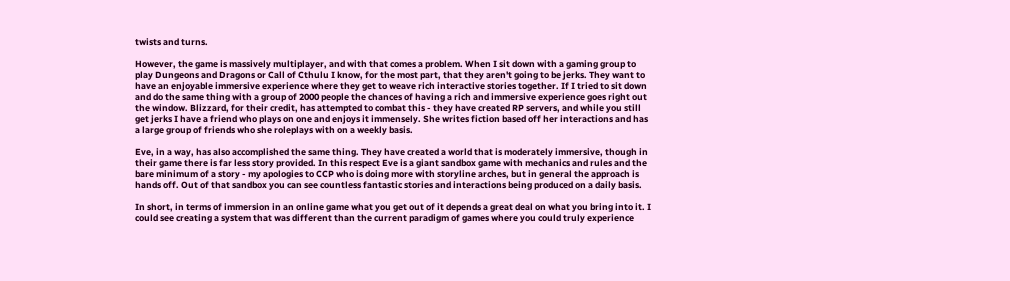twists and turns.

However, the game is massively multiplayer, and with that comes a problem. When I sit down with a gaming group to play Dungeons and Dragons or Call of Cthulu I know, for the most part, that they aren't going to be jerks. They want to have an enjoyable immersive experience where they get to weave rich interactive stories together. If I tried to sit down and do the same thing with a group of 2000 people the chances of having a rich and immersive experience goes right out the window. Blizzard, for their credit, has attempted to combat this - they have created RP servers, and while you still get jerks I have a friend who plays on one and enjoys it immensely. She writes fiction based off her interactions and has a large group of friends who she roleplays with on a weekly basis.

Eve, in a way, has also accomplished the same thing. They have created a world that is moderately immersive, though in their game there is far less story provided. In this respect Eve is a giant sandbox game with mechanics and rules and the bare minimum of a story - my apologies to CCP who is doing more with storyline arches, but in general the approach is hands off. Out of that sandbox you can see countless fantastic stories and interactions being produced on a daily basis.

In short, in terms of immersion in an online game what you get out of it depends a great deal on what you bring into it. I could see creating a system that was different than the current paradigm of games where you could truly experience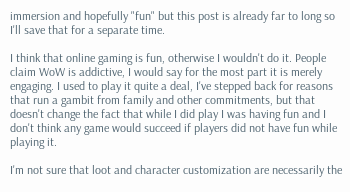immersion and hopefully "fun" but this post is already far to long so I'll save that for a separate time.

I think that online gaming is fun, otherwise I wouldn't do it. People claim WoW is addictive, I would say for the most part it is merely engaging. I used to play it quite a deal, I've stepped back for reasons that run a gambit from family and other commitments, but that doesn't change the fact that while I did play I was having fun and I don't think any game would succeed if players did not have fun while playing it.

I'm not sure that loot and character customization are necessarily the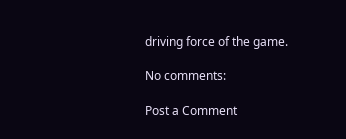driving force of the game.

No comments:

Post a Comment